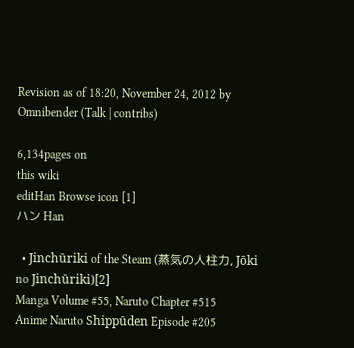Revision as of 18:20, November 24, 2012 by Omnibender (Talk | contribs)

6,134pages on
this wiki
editHan Browse icon [1]
ハン Han

  • Jinchūriki of the Steam (蒸気の人柱力, Jōki no Jinchūriki)[2]
Manga Volume #55, Naruto Chapter #515
Anime Naruto Shippūden Episode #205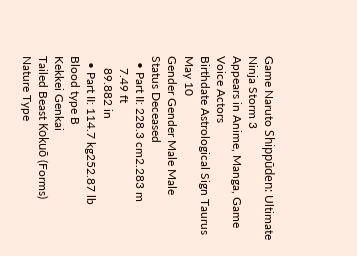Game Naruto Shippūden: Ultimate Ninja Storm 3
Appears in Anime, Manga, Game
Voice Actors
Birthdate Astrological Sign Taurus May 10
Gender Gender Male Male
Status Deceased
  • Part II: 228.3 cm2.283 m
    7.49 ft
    89.882 in
  • Part II: 114.7 kg252.87 lb
Blood type B
Kekkei Genkai
Tailed Beast Kokuō (Forms)
Nature Type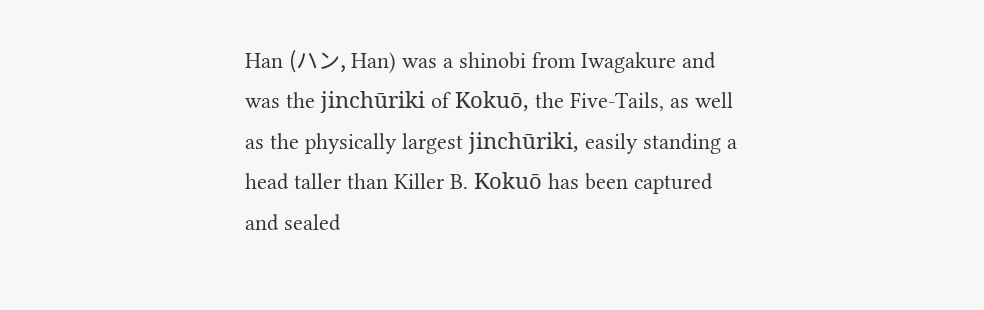Han (ハン, Han) was a shinobi from Iwagakure and was the jinchūriki of Kokuō, the Five-Tails, as well as the physically largest jinchūriki, easily standing a head taller than Killer B. Kokuō has been captured and sealed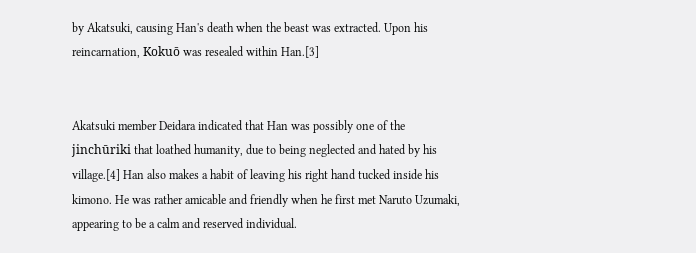by Akatsuki, causing Han's death when the beast was extracted. Upon his reincarnation, Kokuō was resealed within Han.[3]


Akatsuki member Deidara indicated that Han was possibly one of the jinchūriki that loathed humanity, due to being neglected and hated by his village.[4] Han also makes a habit of leaving his right hand tucked inside his kimono. He was rather amicable and friendly when he first met Naruto Uzumaki, appearing to be a calm and reserved individual.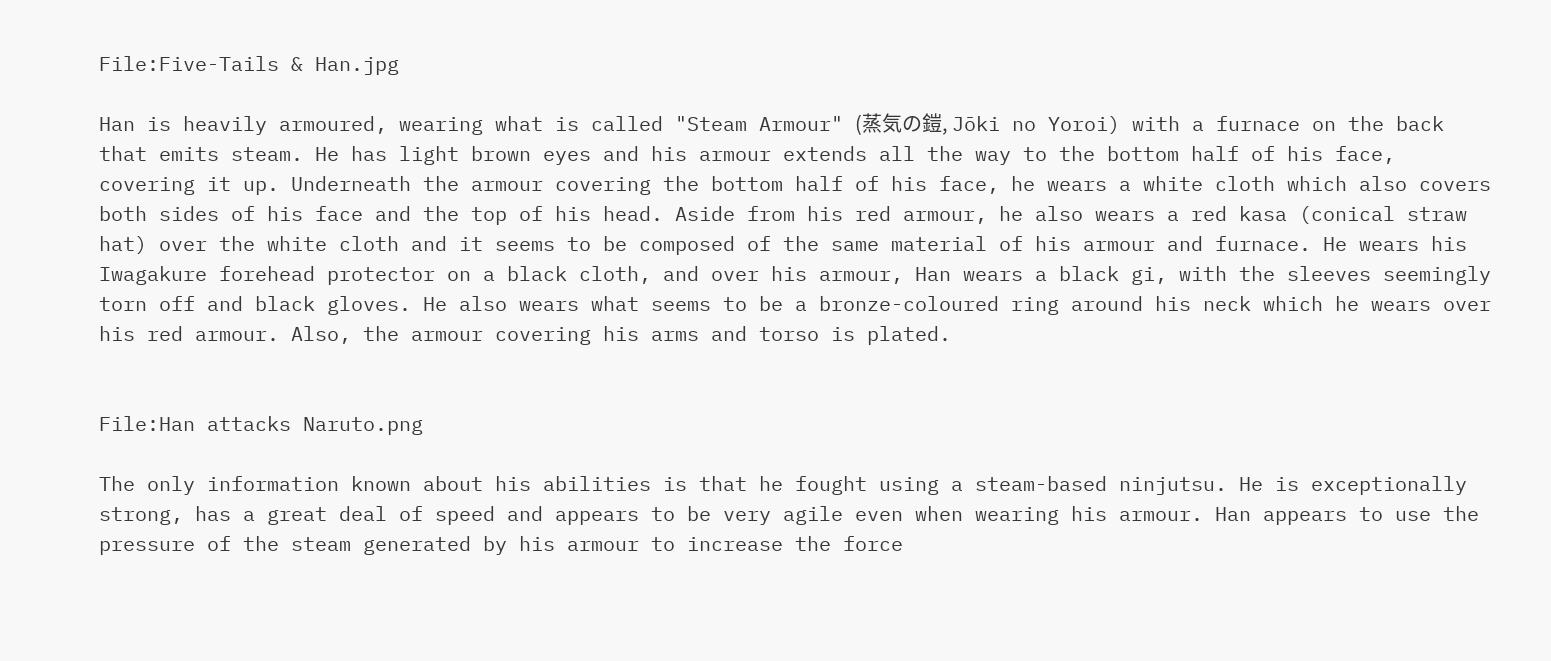File:Five-Tails & Han.jpg

Han is heavily armoured, wearing what is called "Steam Armour" (蒸気の鎧, Jōki no Yoroi) with a furnace on the back that emits steam. He has light brown eyes and his armour extends all the way to the bottom half of his face, covering it up. Underneath the armour covering the bottom half of his face, he wears a white cloth which also covers both sides of his face and the top of his head. Aside from his red armour, he also wears a red kasa (conical straw hat) over the white cloth and it seems to be composed of the same material of his armour and furnace. He wears his Iwagakure forehead protector on a black cloth, and over his armour, Han wears a black gi, with the sleeves seemingly torn off and black gloves. He also wears what seems to be a bronze-coloured ring around his neck which he wears over his red armour. Also, the armour covering his arms and torso is plated.


File:Han attacks Naruto.png

The only information known about his abilities is that he fought using a steam-based ninjutsu. He is exceptionally strong, has a great deal of speed and appears to be very agile even when wearing his armour. Han appears to use the pressure of the steam generated by his armour to increase the force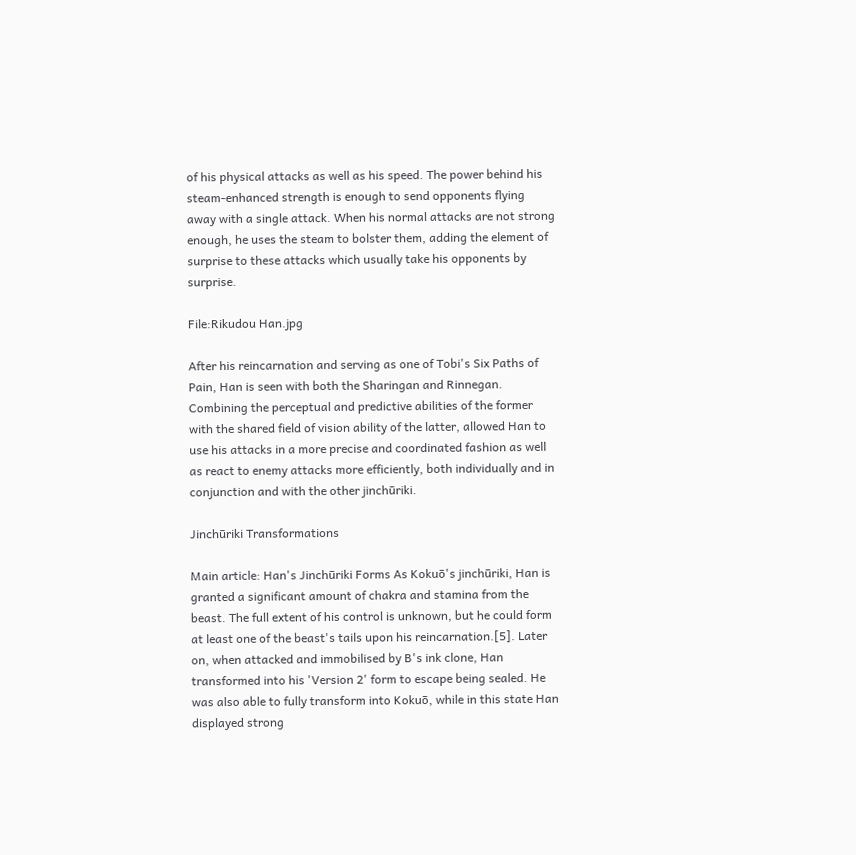of his physical attacks as well as his speed. The power behind his steam-enhanced strength is enough to send opponents flying away with a single attack. When his normal attacks are not strong enough, he uses the steam to bolster them, adding the element of surprise to these attacks which usually take his opponents by surprise.

File:Rikudou Han.jpg

After his reincarnation and serving as one of Tobi's Six Paths of Pain, Han is seen with both the Sharingan and Rinnegan. Combining the perceptual and predictive abilities of the former with the shared field of vision ability of the latter, allowed Han to use his attacks in a more precise and coordinated fashion as well as react to enemy attacks more efficiently, both individually and in conjunction and with the other jinchūriki.

Jinchūriki Transformations

Main article: Han's Jinchūriki Forms As Kokuō's jinchūriki, Han is granted a significant amount of chakra and stamina from the beast. The full extent of his control is unknown, but he could form at least one of the beast's tails upon his reincarnation.[5]. Later on, when attacked and immobilised by B's ink clone, Han transformed into his 'Version 2' form to escape being sealed. He was also able to fully transform into Kokuō, while in this state Han displayed strong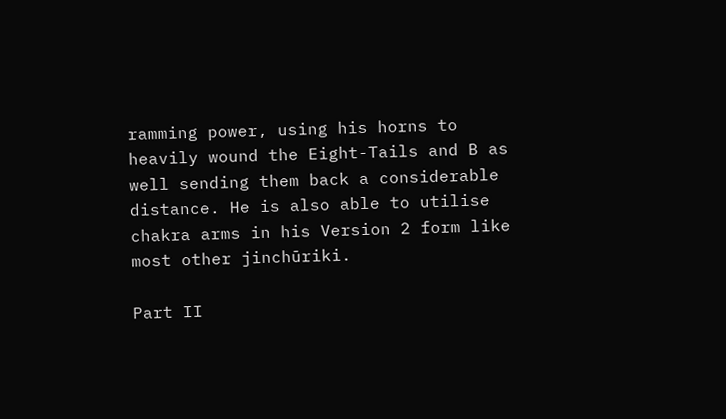ramming power, using his horns to heavily wound the Eight-Tails and B as well sending them back a considerable distance. He is also able to utilise chakra arms in his Version 2 form like most other jinchūriki.

Part II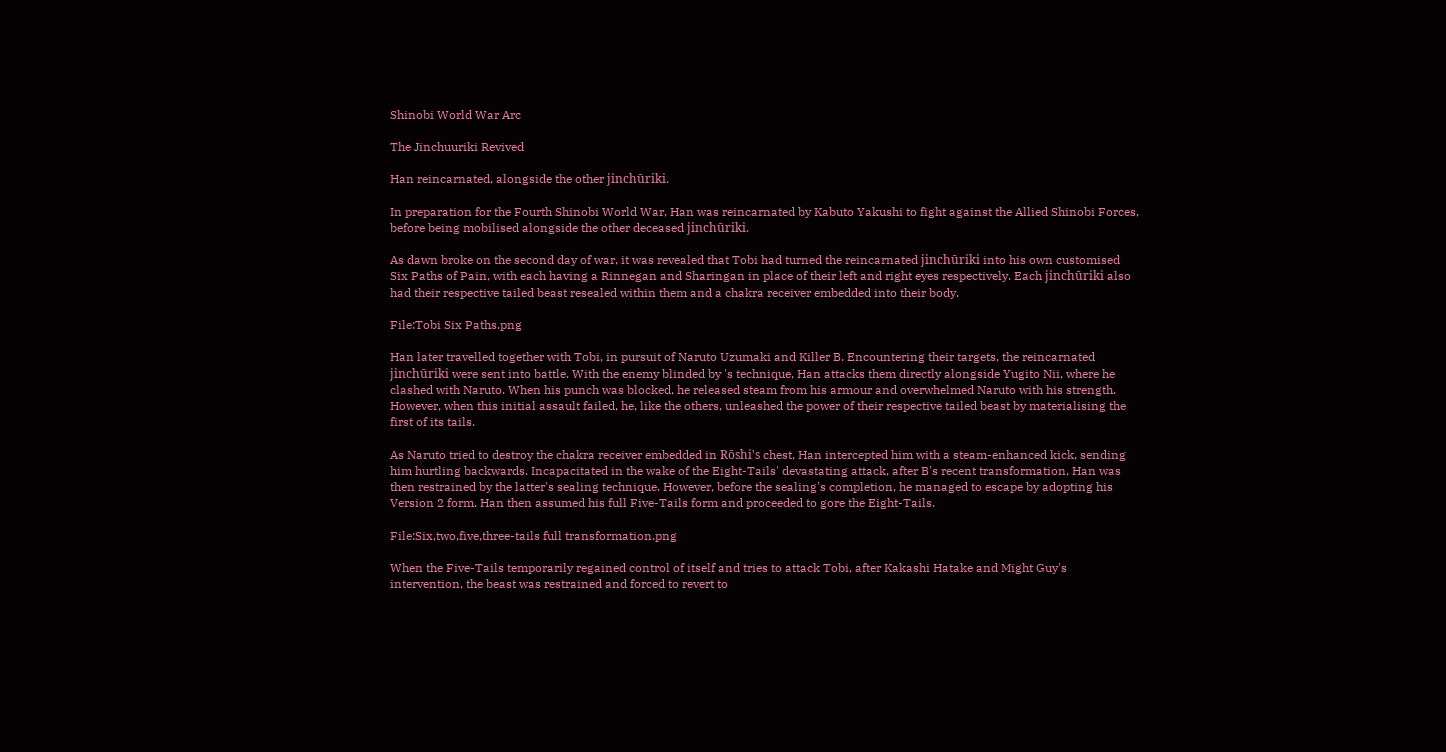Shinobi World War Arc

The Jinchuuriki Revived

Han reincarnated, alongside the other jinchūriki.

In preparation for the Fourth Shinobi World War, Han was reincarnated by Kabuto Yakushi to fight against the Allied Shinobi Forces, before being mobilised alongside the other deceased jinchūriki.

As dawn broke on the second day of war, it was revealed that Tobi had turned the reincarnated jinchūriki into his own customised Six Paths of Pain, with each having a Rinnegan and Sharingan in place of their left and right eyes respectively. Each jinchūriki also had their respective tailed beast resealed within them and a chakra receiver embedded into their body.

File:Tobi Six Paths.png

Han later travelled together with Tobi, in pursuit of Naruto Uzumaki and Killer B. Encountering their targets, the reincarnated jinchūriki were sent into battle. With the enemy blinded by 's technique, Han attacks them directly alongside Yugito Nii, where he clashed with Naruto. When his punch was blocked, he released steam from his armour and overwhelmed Naruto with his strength. However, when this initial assault failed, he, like the others, unleashed the power of their respective tailed beast by materialising the first of its tails.

As Naruto tried to destroy the chakra receiver embedded in Rōshi's chest, Han intercepted him with a steam-enhanced kick, sending him hurtling backwards. Incapacitated in the wake of the Eight-Tails' devastating attack, after B's recent transformation, Han was then restrained by the latter's sealing technique. However, before the sealing's completion, he managed to escape by adopting his Version 2 form. Han then assumed his full Five-Tails form and proceeded to gore the Eight-Tails.

File:Six,two,five,three-tails full transformation.png

When the Five-Tails temporarily regained control of itself and tries to attack Tobi, after Kakashi Hatake and Might Guy's intervention, the beast was restrained and forced to revert to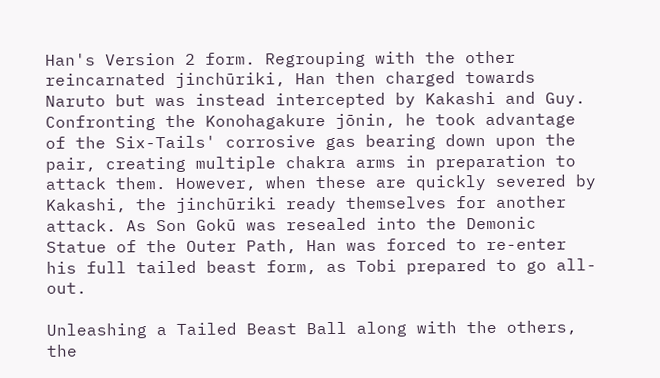Han's Version 2 form. Regrouping with the other reincarnated jinchūriki, Han then charged towards Naruto but was instead intercepted by Kakashi and Guy. Confronting the Konohagakure jōnin, he took advantage of the Six-Tails' corrosive gas bearing down upon the pair, creating multiple chakra arms in preparation to attack them. However, when these are quickly severed by Kakashi, the jinchūriki ready themselves for another attack. As Son Gokū was resealed into the Demonic Statue of the Outer Path, Han was forced to re-enter his full tailed beast form, as Tobi prepared to go all-out.

Unleashing a Tailed Beast Ball along with the others, the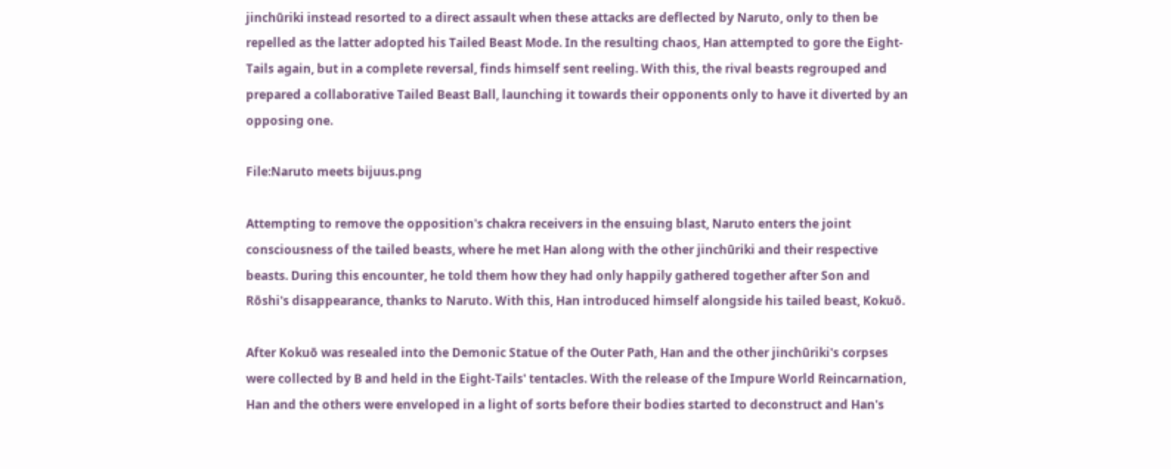jinchūriki instead resorted to a direct assault when these attacks are deflected by Naruto, only to then be repelled as the latter adopted his Tailed Beast Mode. In the resulting chaos, Han attempted to gore the Eight-Tails again, but in a complete reversal, finds himself sent reeling. With this, the rival beasts regrouped and prepared a collaborative Tailed Beast Ball, launching it towards their opponents only to have it diverted by an opposing one.

File:Naruto meets bijuus.png

Attempting to remove the opposition's chakra receivers in the ensuing blast, Naruto enters the joint consciousness of the tailed beasts, where he met Han along with the other jinchūriki and their respective beasts. During this encounter, he told them how they had only happily gathered together after Son and Rōshi's disappearance, thanks to Naruto. With this, Han introduced himself alongside his tailed beast, Kokuō.

After Kokuō was resealed into the Demonic Statue of the Outer Path, Han and the other jinchūriki's corpses were collected by B and held in the Eight-Tails' tentacles. With the release of the Impure World Reincarnation, Han and the others were enveloped in a light of sorts before their bodies started to deconstruct and Han's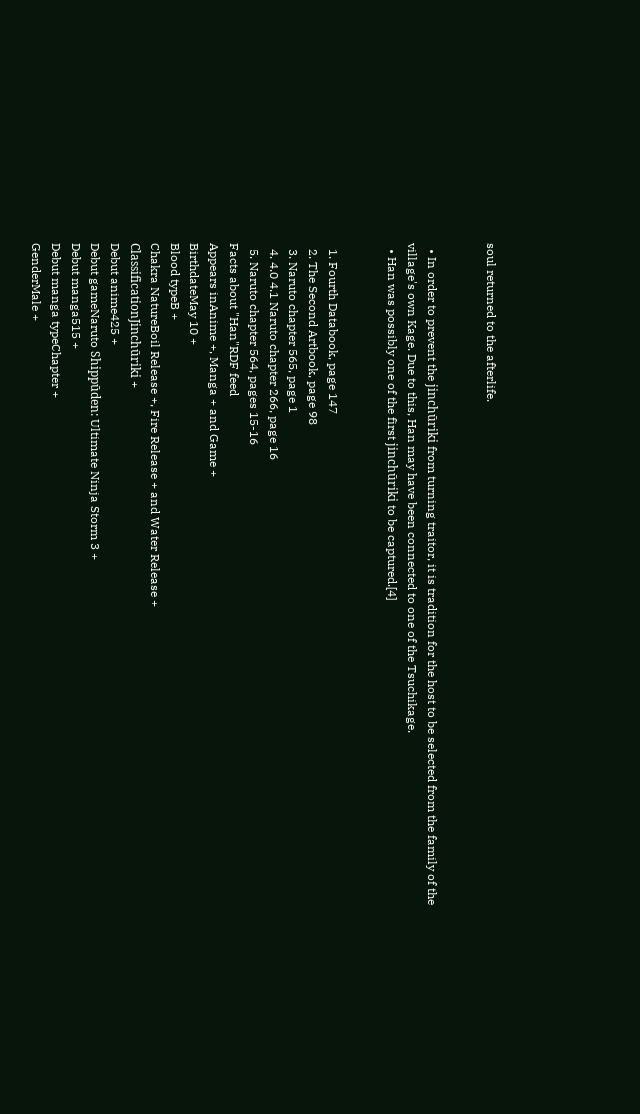soul returned to the afterlife.


  • In order to prevent the jinchūriki from turning traitor, it is tradition for the host to be selected from the family of the village's own Kage. Due to this, Han may have been connected to one of the Tsuchikage.
  • Han was possibly one of the first jinchūriki to be captured.[4]


  1. Fourth Databook, page 147
  2. The Second Artbook, page 98
  3. Naruto chapter 565, page 1
  4. 4.0 4.1 Naruto chapter 266, page 16
  5. Naruto chapter 564, pages 15-16
Facts about "Han"RDF feed
Appears inAnime +, Manga + and Game +
BirthdateMay 10 +
Blood typeB +
Chakra NatureBoil Release +, Fire Release + and Water Release +
ClassificationJinchūriki +
Debut anime425 +
Debut gameNaruto Shippūden: Ultimate Ninja Storm 3 +
Debut manga515 +
Debut manga typeChapter +
GenderMale +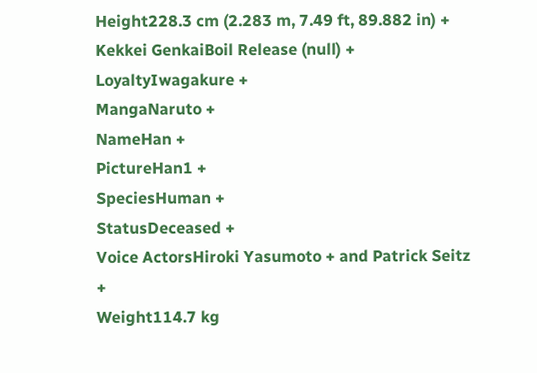Height228.3 cm (2.283 m, 7.49 ft, 89.882 in) +
Kekkei GenkaiBoil Release (null) +
LoyaltyIwagakure +
MangaNaruto +
NameHan +
PictureHan1 +
SpeciesHuman +
StatusDeceased +
Voice ActorsHiroki Yasumoto + and Patrick Seitz +
Weight114.7 kg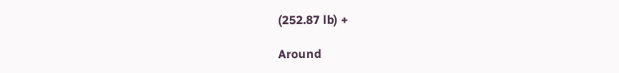(252.87 lb) +

Around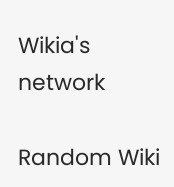Wikia's network

Random Wiki